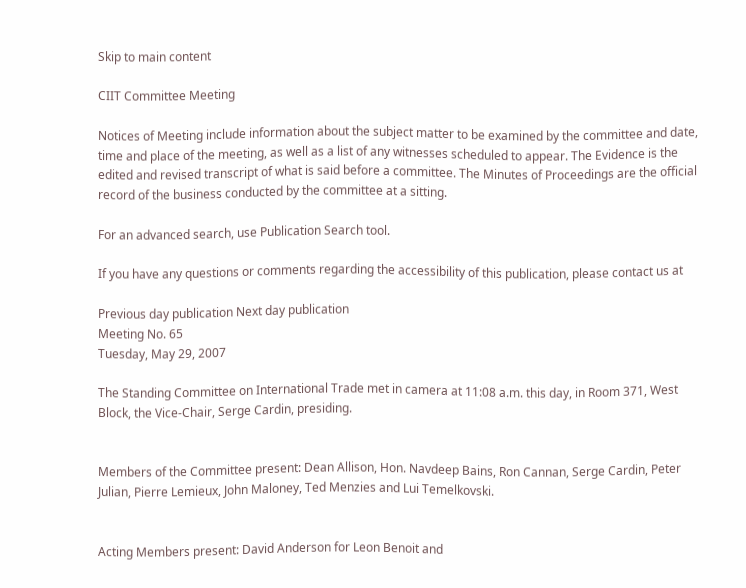Skip to main content

CIIT Committee Meeting

Notices of Meeting include information about the subject matter to be examined by the committee and date, time and place of the meeting, as well as a list of any witnesses scheduled to appear. The Evidence is the edited and revised transcript of what is said before a committee. The Minutes of Proceedings are the official record of the business conducted by the committee at a sitting.

For an advanced search, use Publication Search tool.

If you have any questions or comments regarding the accessibility of this publication, please contact us at

Previous day publication Next day publication
Meeting No. 65
Tuesday, May 29, 2007

The Standing Committee on International Trade met in camera at 11:08 a.m. this day, in Room 371, West Block, the Vice-Chair, Serge Cardin, presiding.


Members of the Committee present: Dean Allison, Hon. Navdeep Bains, Ron Cannan, Serge Cardin, Peter Julian, Pierre Lemieux, John Maloney, Ted Menzies and Lui Temelkovski.


Acting Members present: David Anderson for Leon Benoit and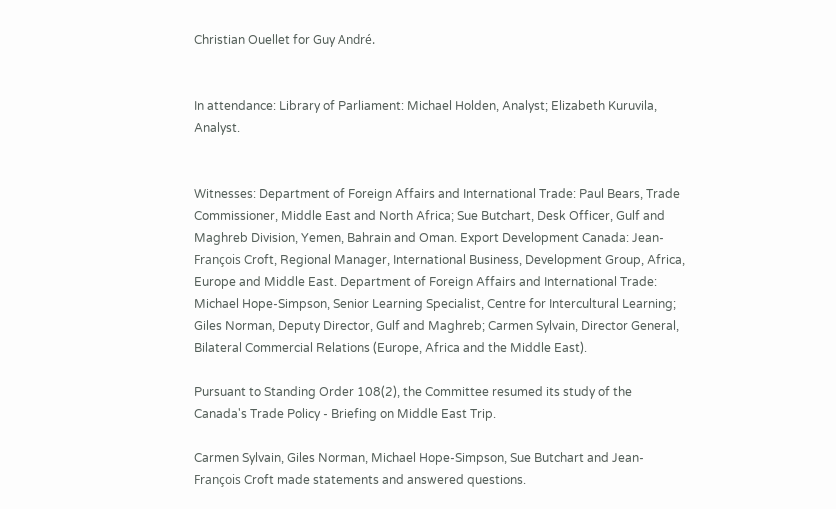Christian Ouellet for Guy André.


In attendance: Library of Parliament: Michael Holden, Analyst; Elizabeth Kuruvila, Analyst.


Witnesses: Department of Foreign Affairs and International Trade: Paul Bears, Trade Commissioner, Middle East and North Africa; Sue Butchart, Desk Officer, Gulf and Maghreb Division, Yemen, Bahrain and Oman. Export Development Canada: Jean-François Croft, Regional Manager, International Business, Development Group, Africa, Europe and Middle East. Department of Foreign Affairs and International Trade: Michael Hope-Simpson, Senior Learning Specialist, Centre for Intercultural Learning; Giles Norman, Deputy Director, Gulf and Maghreb; Carmen Sylvain, Director General, Bilateral Commercial Relations (Europe, Africa and the Middle East).

Pursuant to Standing Order 108(2), the Committee resumed its study of the Canada's Trade Policy - Briefing on Middle East Trip.

Carmen Sylvain, Giles Norman, Michael Hope-Simpson, Sue Butchart and Jean-François Croft made statements and answered questions.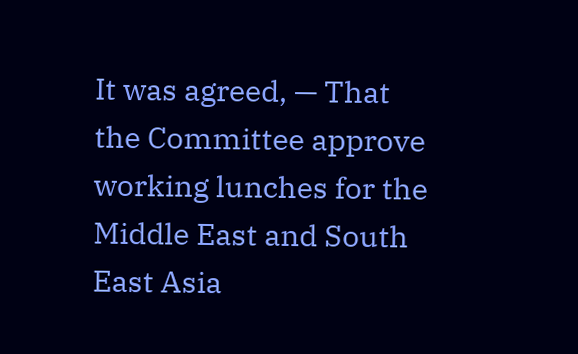It was agreed, — That the Committee approve working lunches for the Middle East and South East Asia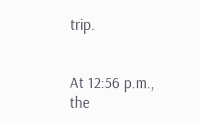trip.


At 12:56 p.m., the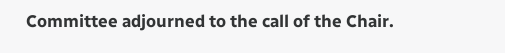Committee adjourned to the call of the Chair.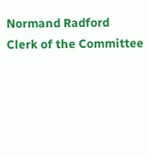Normand Radford
Clerk of the Committee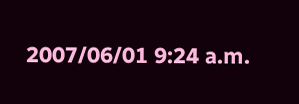2007/06/01 9:24 a.m.